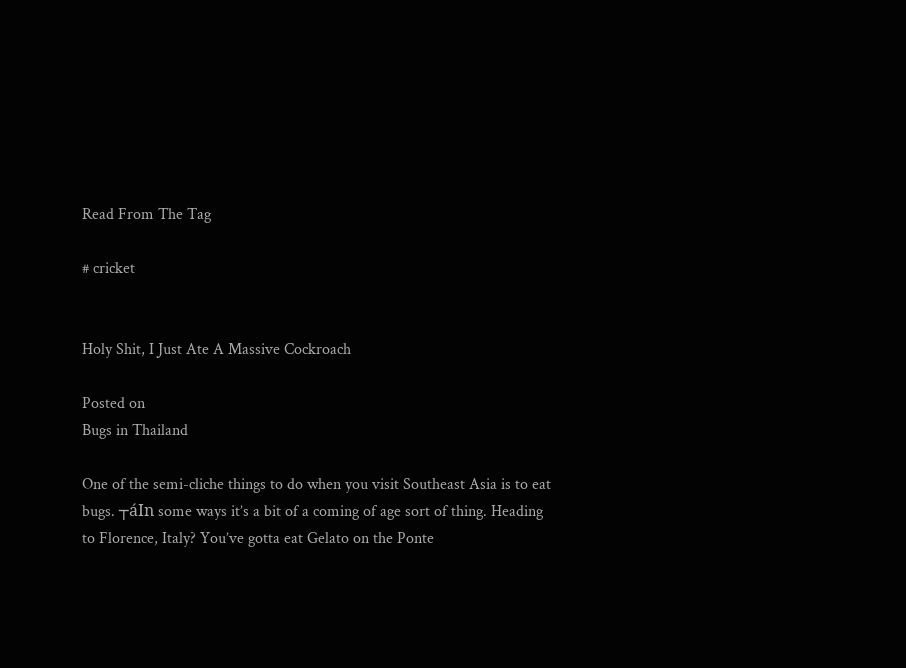Read From The Tag

# cricket


Holy Shit, I Just Ate A Massive Cockroach

Posted on
Bugs in Thailand

One of the semi-cliche things to do when you visit Southeast Asia is to eat bugs. ┬áIn some ways it’s a bit of a coming of age sort of thing. Heading to Florence, Italy? You’ve gotta eat Gelato on the Ponte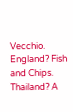Vecchio. England? Fish and Chips. Thailand? A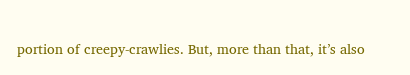portion of creepy-crawlies. But, more than that, it’s also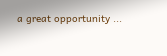a great opportunity ...